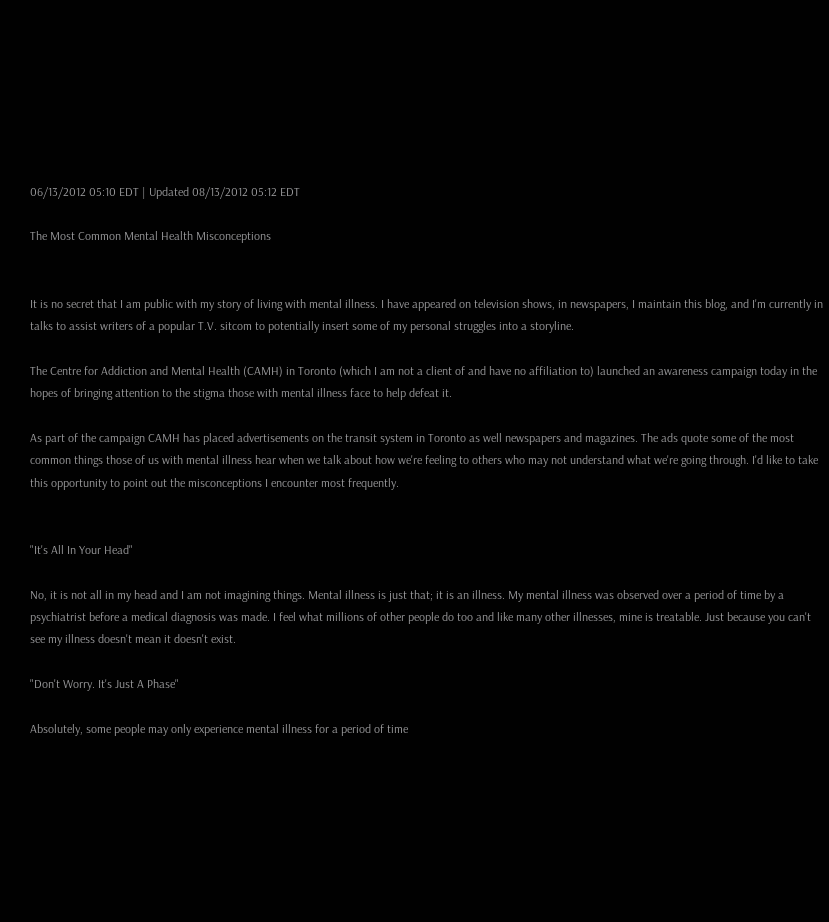06/13/2012 05:10 EDT | Updated 08/13/2012 05:12 EDT

The Most Common Mental Health Misconceptions


It is no secret that I am public with my story of living with mental illness. I have appeared on television shows, in newspapers, I maintain this blog, and I'm currently in talks to assist writers of a popular T.V. sitcom to potentially insert some of my personal struggles into a storyline.

The Centre for Addiction and Mental Health (CAMH) in Toronto (which I am not a client of and have no affiliation to) launched an awareness campaign today in the hopes of bringing attention to the stigma those with mental illness face to help defeat it.

As part of the campaign CAMH has placed advertisements on the transit system in Toronto as well newspapers and magazines. The ads quote some of the most common things those of us with mental illness hear when we talk about how we're feeling to others who may not understand what we're going through. I'd like to take this opportunity to point out the misconceptions I encounter most frequently.


"It's All In Your Head"

No, it is not all in my head and I am not imagining things. Mental illness is just that; it is an illness. My mental illness was observed over a period of time by a psychiatrist before a medical diagnosis was made. I feel what millions of other people do too and like many other illnesses, mine is treatable. Just because you can't see my illness doesn't mean it doesn't exist.

"Don't Worry. It's Just A Phase"

Absolutely, some people may only experience mental illness for a period of time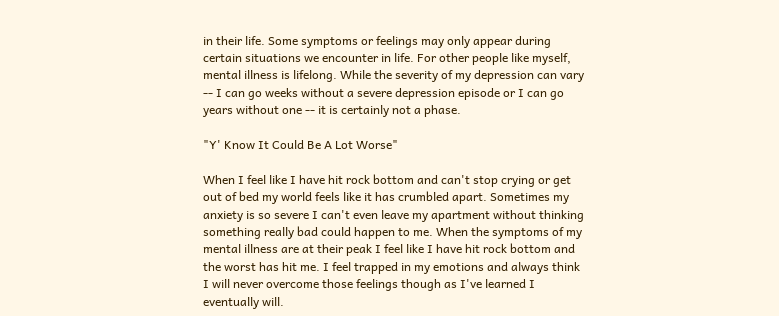in their life. Some symptoms or feelings may only appear during certain situations we encounter in life. For other people like myself, mental illness is lifelong. While the severity of my depression can vary -- I can go weeks without a severe depression episode or I can go years without one -- it is certainly not a phase.

"Y' Know It Could Be A Lot Worse"

When I feel like I have hit rock bottom and can't stop crying or get out of bed my world feels like it has crumbled apart. Sometimes my anxiety is so severe I can't even leave my apartment without thinking something really bad could happen to me. When the symptoms of my mental illness are at their peak I feel like I have hit rock bottom and the worst has hit me. I feel trapped in my emotions and always think I will never overcome those feelings though as I've learned I eventually will.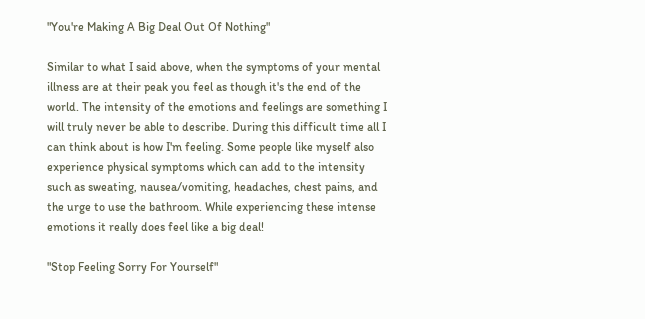"You're Making A Big Deal Out Of Nothing"

Similar to what I said above, when the symptoms of your mental illness are at their peak you feel as though it's the end of the world. The intensity of the emotions and feelings are something I will truly never be able to describe. During this difficult time all I can think about is how I'm feeling. Some people like myself also experience physical symptoms which can add to the intensity such as sweating, nausea/vomiting, headaches, chest pains, and the urge to use the bathroom. While experiencing these intense emotions it really does feel like a big deal!

"Stop Feeling Sorry For Yourself"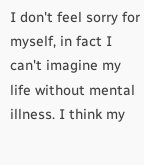I don't feel sorry for myself, in fact I can't imagine my life without mental illness. I think my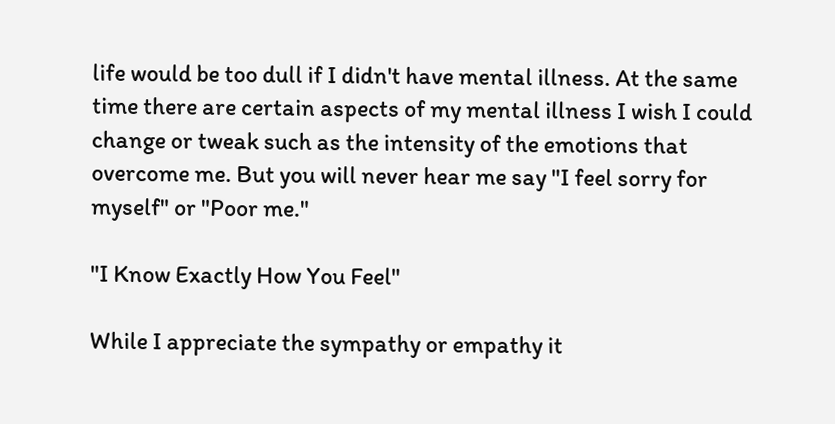life would be too dull if I didn't have mental illness. At the same time there are certain aspects of my mental illness I wish I could change or tweak such as the intensity of the emotions that overcome me. But you will never hear me say "I feel sorry for myself" or "Poor me."

"I Know Exactly How You Feel"

While I appreciate the sympathy or empathy it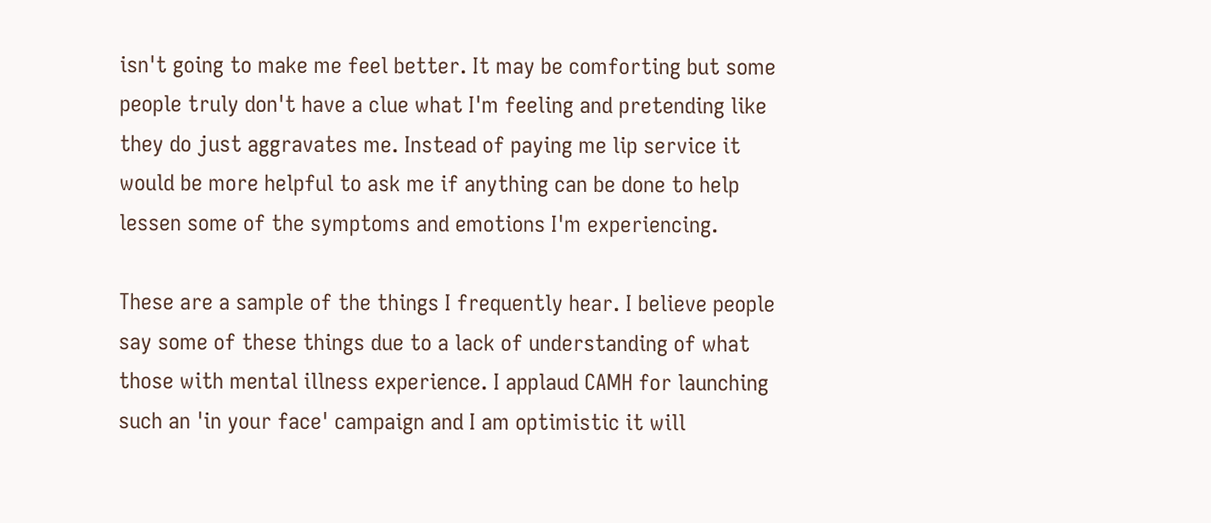isn't going to make me feel better. It may be comforting but some people truly don't have a clue what I'm feeling and pretending like they do just aggravates me. Instead of paying me lip service it would be more helpful to ask me if anything can be done to help lessen some of the symptoms and emotions I'm experiencing.

These are a sample of the things I frequently hear. I believe people say some of these things due to a lack of understanding of what those with mental illness experience. I applaud CAMH for launching such an 'in your face' campaign and I am optimistic it will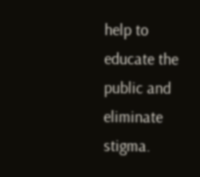help to educate the public and eliminate stigma.